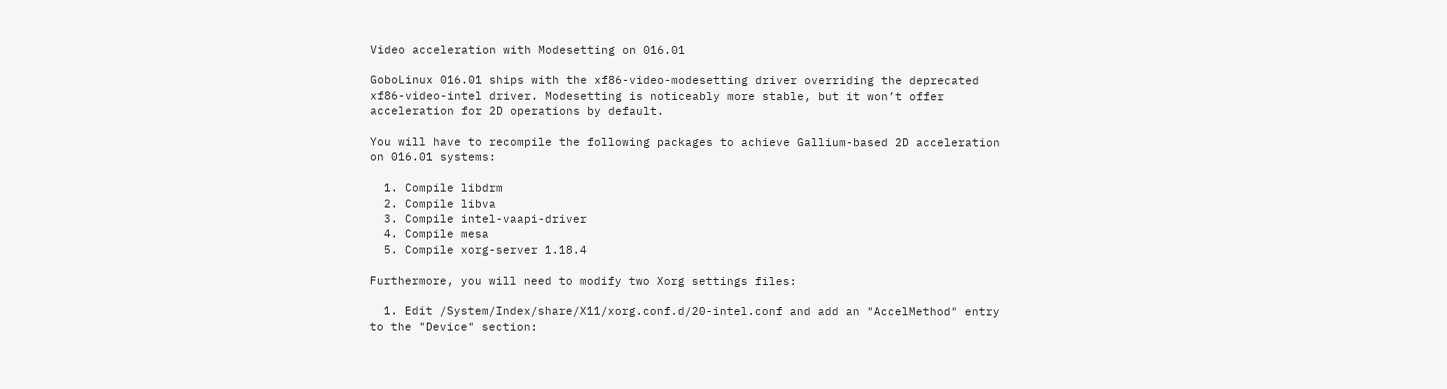Video acceleration with Modesetting on 016.01

GoboLinux 016.01 ships with the xf86-video-modesetting driver overriding the deprecated xf86-video-intel driver. Modesetting is noticeably more stable, but it won’t offer acceleration for 2D operations by default.

You will have to recompile the following packages to achieve Gallium-based 2D acceleration on 016.01 systems:

  1. Compile libdrm
  2. Compile libva
  3. Compile intel-vaapi-driver
  4. Compile mesa
  5. Compile xorg-server 1.18.4

Furthermore, you will need to modify two Xorg settings files:

  1. Edit /System/Index/share/X11/xorg.conf.d/20-intel.conf and add an "AccelMethod" entry to the "Device" section: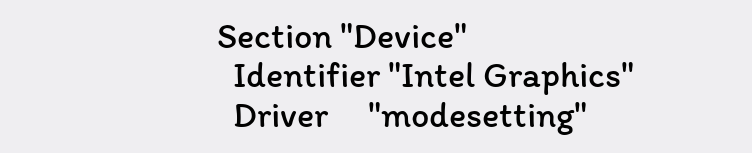Section "Device"
  Identifier "Intel Graphics"
  Driver     "modesetting"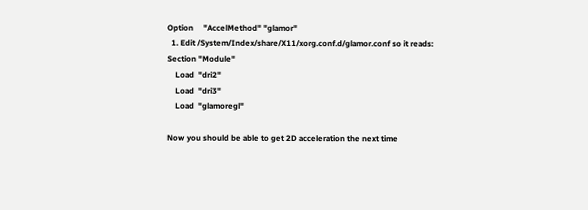Option     "AccelMethod" "glamor"
  1. Edit /System/Index/share/X11/xorg.conf.d/glamor.conf so it reads:
Section "Module"
    Load  "dri2"
    Load  "dri3"
    Load  "glamoregl"

Now you should be able to get 2D acceleration the next time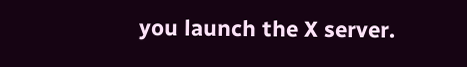you launch the X server.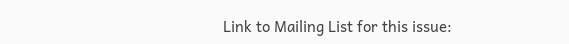Link to Mailing List for this issue: